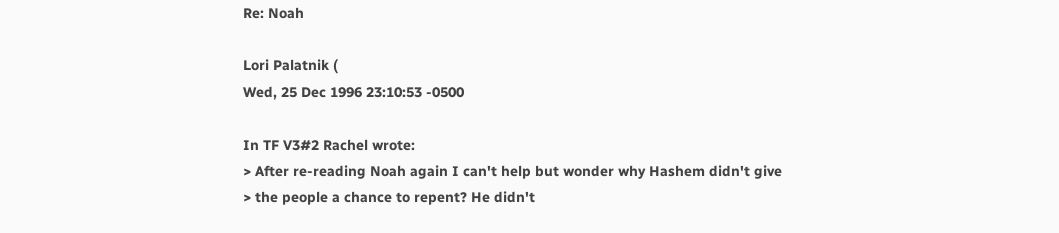Re: Noah

Lori Palatnik (
Wed, 25 Dec 1996 23:10:53 -0500

In TF V3#2 Rachel wrote:
> After re-reading Noah again I can't help but wonder why Hashem didn't give
> the people a chance to repent? He didn't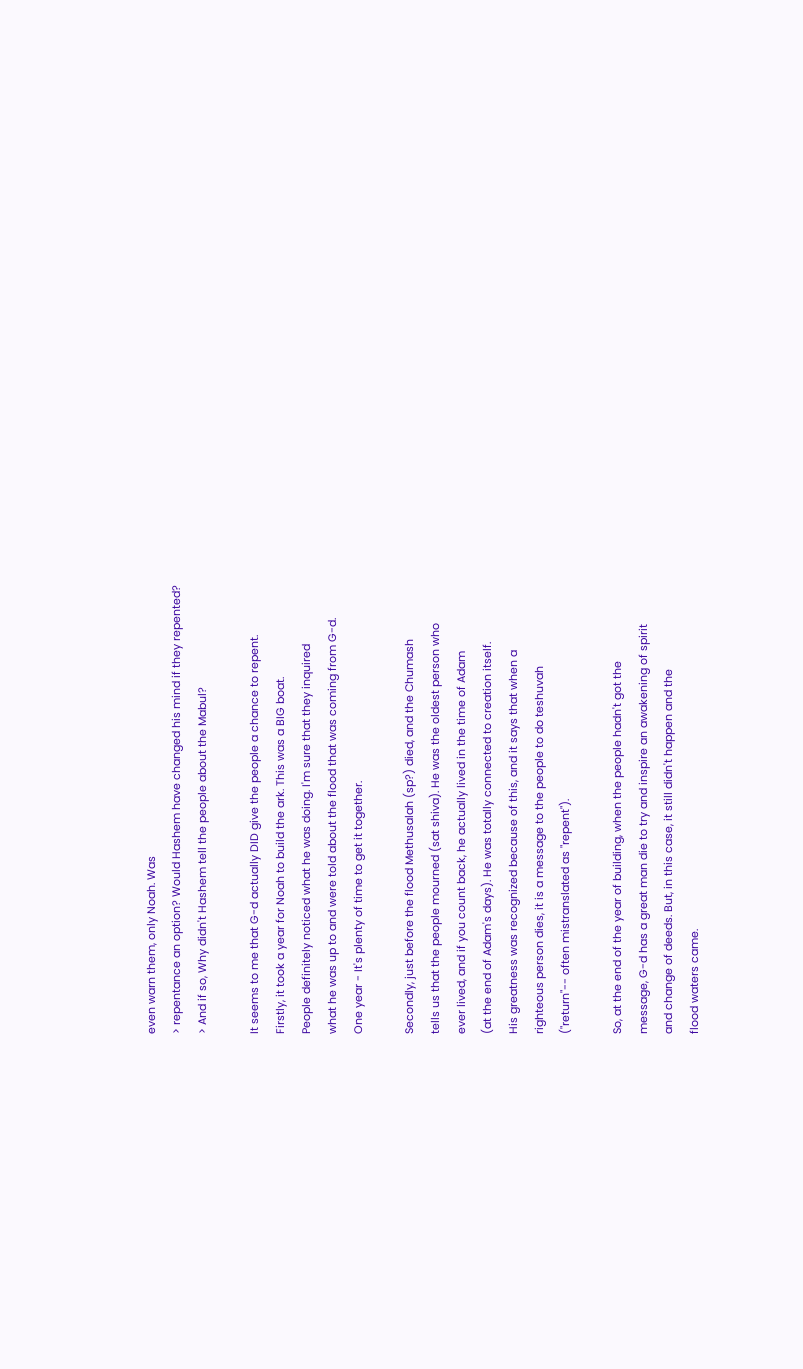even warn them, only Noah. Was
> repentance an option? Would Hashem have changed his mind if they repented?
> And if so, Why didn't Hashem tell the people about the Mabul?

It seems to me that G-d actually DID give the people a chance to repent.
Firstly, it took a year for Noah to build the ark. This was a BIG boat.
People definitely noticed what he was doing. I'm sure that they inquired
what he was up to and were told about the flood that was coming from G-d.
One year - It's plenty of time to get it together.

Secondly, just before the flood Methusalah (sp?) died, and the Chumash
tells us that the people mourned (sat shiva). He was the oldest person who
ever lived, and if you count back, he actually lived in the time of Adam
(at the end of Adam's days). He was totally connected to creation itself.
His greatness was recognized because of this, and it says that when a
righteous person dies, it is a message to the people to do teshuvah
("return"-- often mistranslated as "repent").

So, at the end of the year of building, when the people hadn't got the
message, G-d has a great man die to try and inspire an awakening of spirit
and change of deeds. But, in this case, it still didn't happen and the
flood waters came.